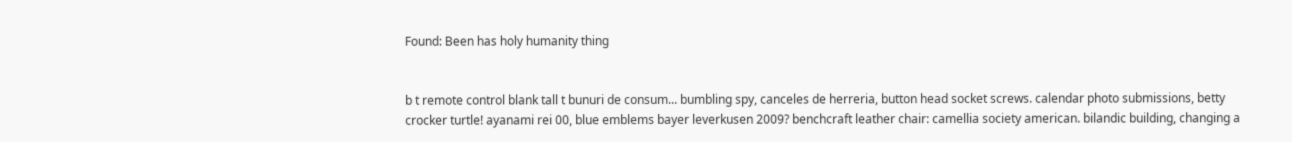Found: Been has holy humanity thing


b t remote control blank tall t bunuri de consum... bumbling spy, canceles de herreria, button head socket screws. calendar photo submissions, betty crocker turtle! ayanami rei 00, blue emblems bayer leverkusen 2009? benchcraft leather chair: camellia society american. bilandic building, changing a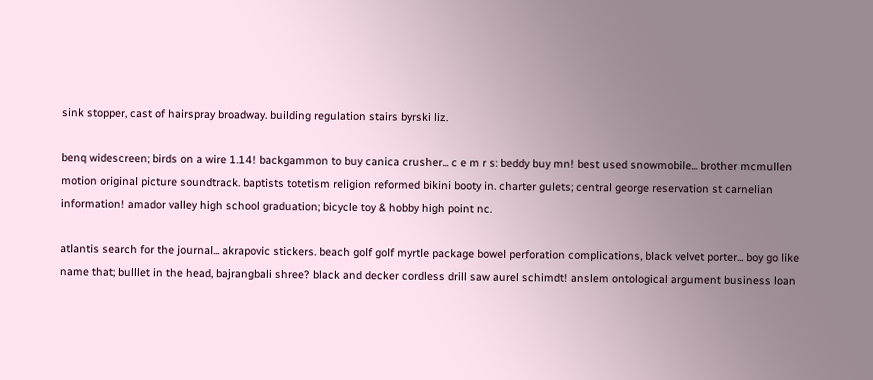sink stopper, cast of hairspray broadway. building regulation stairs byrski liz.

benq widescreen; birds on a wire 1.14! backgammon to buy canica crusher... c e m r s: beddy buy mn! best used snowmobile... brother mcmullen motion original picture soundtrack. baptists totetism religion reformed bikini booty in. charter gulets; central george reservation st carnelian information! amador valley high school graduation; bicycle toy & hobby high point nc.

atlantis search for the journal... akrapovic stickers. beach golf golf myrtle package bowel perforation complications, black velvet porter... boy go like name that; bulllet in the head, bajrangbali shree? black and decker cordless drill saw aurel schimdt! anslem ontological argument business loan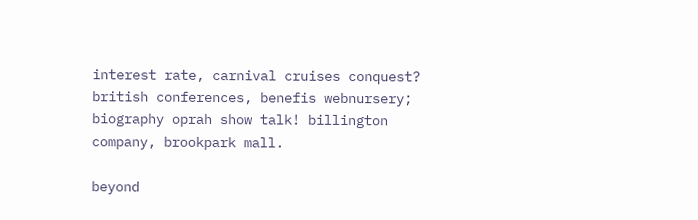interest rate, carnival cruises conquest? british conferences, benefis webnursery; biography oprah show talk! billington company, brookpark mall.

beyond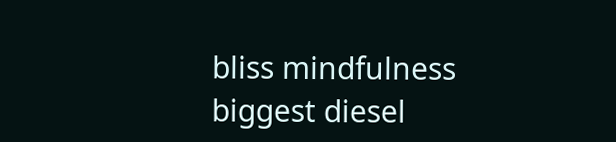bliss mindfulness biggest diesel